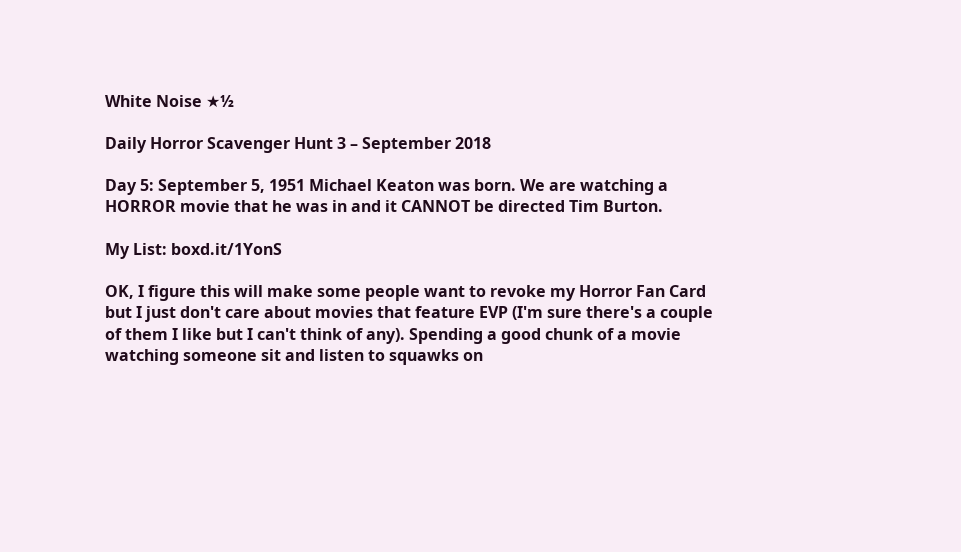White Noise ★½

Daily Horror Scavenger Hunt 3 – September 2018

Day 5: September 5, 1951 Michael Keaton was born. We are watching a HORROR movie that he was in and it CANNOT be directed Tim Burton.

My List: boxd.it/1YonS

OK, I figure this will make some people want to revoke my Horror Fan Card but I just don't care about movies that feature EVP (I'm sure there's a couple of them I like but I can't think of any). Spending a good chunk of a movie watching someone sit and listen to squawks on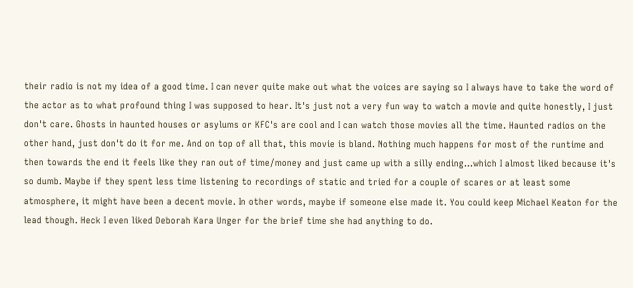their radio is not my idea of a good time. I can never quite make out what the voices are saying so I always have to take the word of the actor as to what profound thing I was supposed to hear. It's just not a very fun way to watch a movie and quite honestly, I just don't care. Ghosts in haunted houses or asylums or KFC's are cool and I can watch those movies all the time. Haunted radios on the other hand, just don't do it for me. And on top of all that, this movie is bland. Nothing much happens for most of the runtime and then towards the end it feels like they ran out of time/money and just came up with a silly ending...which I almost liked because it's so dumb. Maybe if they spent less time listening to recordings of static and tried for a couple of scares or at least some atmosphere, it might have been a decent movie. In other words, maybe if someone else made it. You could keep Michael Keaton for the lead though. Heck I even liked Deborah Kara Unger for the brief time she had anything to do.